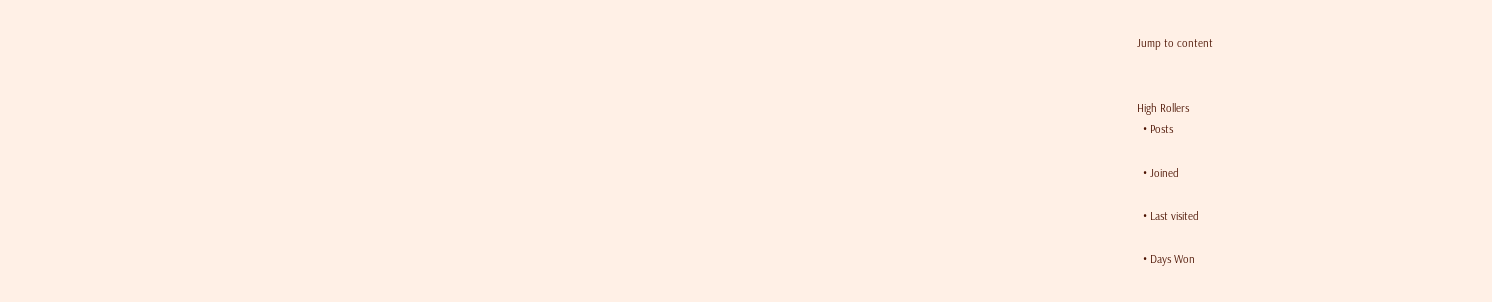Jump to content


High Rollers
  • Posts

  • Joined

  • Last visited

  • Days Won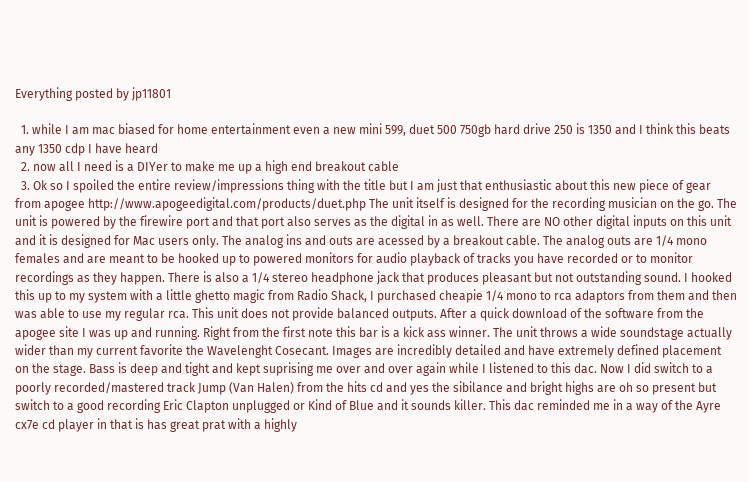Everything posted by jp11801

  1. while I am mac biased for home entertainment even a new mini 599, duet 500 750gb hard drive 250 is 1350 and I think this beats any 1350 cdp I have heard
  2. now all I need is a DIYer to make me up a high end breakout cable
  3. Ok so I spoiled the entire review/impressions thing with the title but I am just that enthusiastic about this new piece of gear from apogee http://www.apogeedigital.com/products/duet.php The unit itself is designed for the recording musician on the go. The unit is powered by the firewire port and that port also serves as the digital in as well. There are NO other digital inputs on this unit and it is designed for Mac users only. The analog ins and outs are acessed by a breakout cable. The analog outs are 1/4 mono females and are meant to be hooked up to powered monitors for audio playback of tracks you have recorded or to monitor recordings as they happen. There is also a 1/4 stereo headphone jack that produces pleasant but not outstanding sound. I hooked this up to my system with a little ghetto magic from Radio Shack, I purchased cheapie 1/4 mono to rca adaptors from them and then was able to use my regular rca. This unit does not provide balanced outputs. After a quick download of the software from the apogee site I was up and running. Right from the first note this bar is a kick ass winner. The unit throws a wide soundstage actually wider than my current favorite the Wavelenght Cosecant. Images are incredibly detailed and have extremely defined placement on the stage. Bass is deep and tight and kept suprising me over and over again while I listened to this dac. Now I did switch to a poorly recorded/mastered track Jump (Van Halen) from the hits cd and yes the sibilance and bright highs are oh so present but switch to a good recording Eric Clapton unplugged or Kind of Blue and it sounds killer. This dac reminded me in a way of the Ayre cx7e cd player in that is has great prat with a highly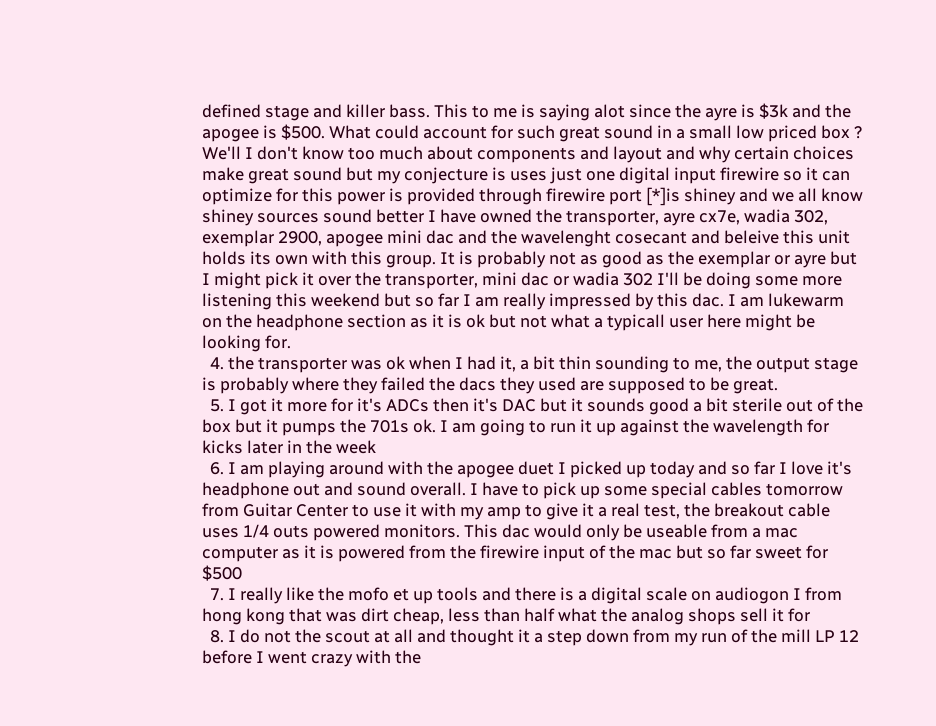defined stage and killer bass. This to me is saying alot since the ayre is $3k and the apogee is $500. What could account for such great sound in a small low priced box ? We'll I don't know too much about components and layout and why certain choices make great sound but my conjecture is uses just one digital input firewire so it can optimize for this power is provided through firewire port [*]is shiney and we all know shiney sources sound better I have owned the transporter, ayre cx7e, wadia 302, exemplar 2900, apogee mini dac and the wavelenght cosecant and beleive this unit holds its own with this group. It is probably not as good as the exemplar or ayre but I might pick it over the transporter, mini dac or wadia 302 I'll be doing some more listening this weekend but so far I am really impressed by this dac. I am lukewarm on the headphone section as it is ok but not what a typicall user here might be looking for.
  4. the transporter was ok when I had it, a bit thin sounding to me, the output stage is probably where they failed the dacs they used are supposed to be great.
  5. I got it more for it's ADCs then it's DAC but it sounds good a bit sterile out of the box but it pumps the 701s ok. I am going to run it up against the wavelength for kicks later in the week
  6. I am playing around with the apogee duet I picked up today and so far I love it's headphone out and sound overall. I have to pick up some special cables tomorrow from Guitar Center to use it with my amp to give it a real test, the breakout cable uses 1/4 outs powered monitors. This dac would only be useable from a mac computer as it is powered from the firewire input of the mac but so far sweet for $500
  7. I really like the mofo et up tools and there is a digital scale on audiogon I from hong kong that was dirt cheap, less than half what the analog shops sell it for
  8. I do not the scout at all and thought it a step down from my run of the mill LP 12 before I went crazy with the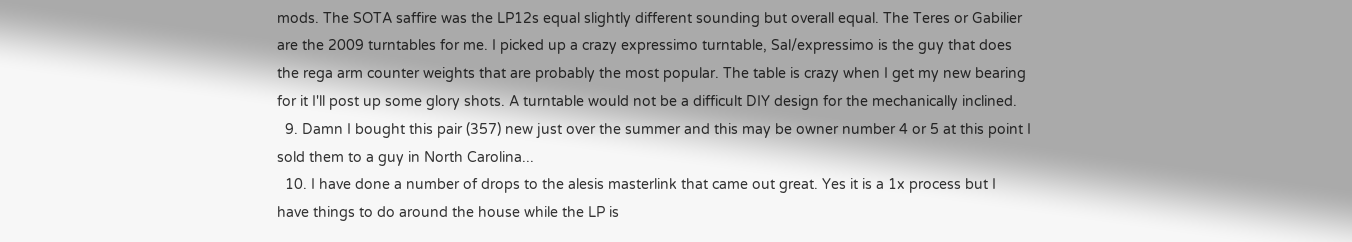mods. The SOTA saffire was the LP12s equal slightly different sounding but overall equal. The Teres or Gabilier are the 2009 turntables for me. I picked up a crazy expressimo turntable, Sal/expressimo is the guy that does the rega arm counter weights that are probably the most popular. The table is crazy when I get my new bearing for it I'll post up some glory shots. A turntable would not be a difficult DIY design for the mechanically inclined.
  9. Damn I bought this pair (357) new just over the summer and this may be owner number 4 or 5 at this point I sold them to a guy in North Carolina...
  10. I have done a number of drops to the alesis masterlink that came out great. Yes it is a 1x process but I have things to do around the house while the LP is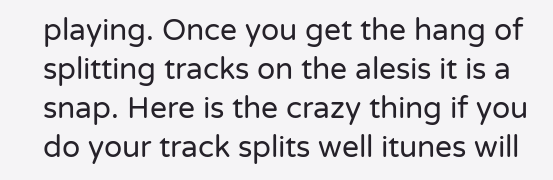playing. Once you get the hang of splitting tracks on the alesis it is a snap. Here is the crazy thing if you do your track splits well itunes will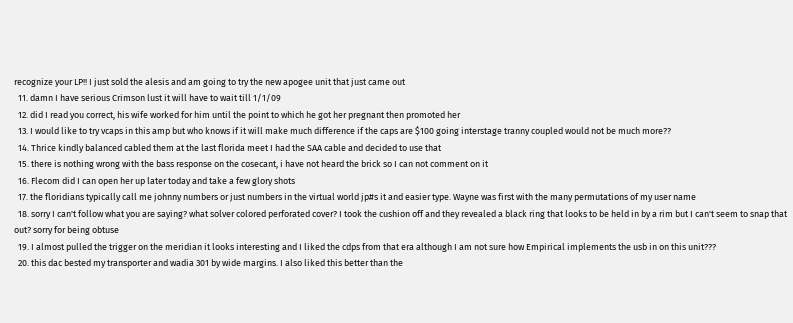recognize your LP!! I just sold the alesis and am going to try the new apogee unit that just came out
  11. damn I have serious Crimson lust it will have to wait till 1/1/09
  12. did I read you correct, his wife worked for him until the point to which he got her pregnant then promoted her
  13. I would like to try vcaps in this amp but who knows if it will make much difference if the caps are $100 going interstage tranny coupled would not be much more??
  14. Thrice kindly balanced cabled them at the last florida meet I had the SAA cable and decided to use that
  15. there is nothing wrong with the bass response on the cosecant, i have not heard the brick so I can not comment on it
  16. Flecom did I can open her up later today and take a few glory shots
  17. the floridians typically call me johnny numbers or just numbers in the virtual world jp#s it and easier type. Wayne was first with the many permutations of my user name
  18. sorry I can't follow what you are saying? what solver colored perforated cover? I took the cushion off and they revealed a black ring that looks to be held in by a rim but I can't seem to snap that out? sorry for being obtuse
  19. I almost pulled the trigger on the meridian it looks interesting and I liked the cdps from that era although I am not sure how Empirical implements the usb in on this unit???
  20. this dac bested my transporter and wadia 301 by wide margins. I also liked this better than the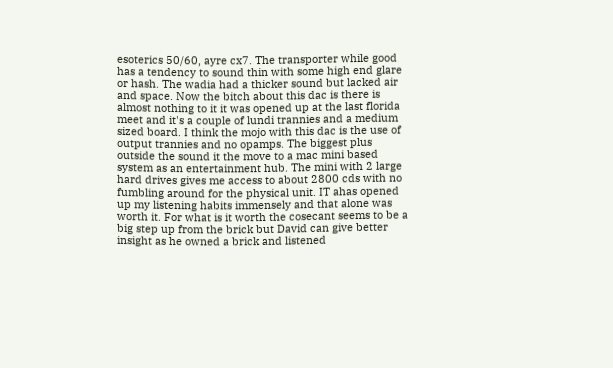esoterics 50/60, ayre cx7. The transporter while good has a tendency to sound thin with some high end glare or hash. The wadia had a thicker sound but lacked air and space. Now the bitch about this dac is there is almost nothing to it it was opened up at the last florida meet and it's a couple of lundi trannies and a medium sized board. I think the mojo with this dac is the use of output trannies and no opamps. The biggest plus outside the sound it the move to a mac mini based system as an entertainment hub. The mini with 2 large hard drives gives me access to about 2800 cds with no fumbling around for the physical unit. IT ahas opened up my listening habits immensely and that alone was worth it. For what is it worth the cosecant seems to be a big step up from the brick but David can give better insight as he owned a brick and listened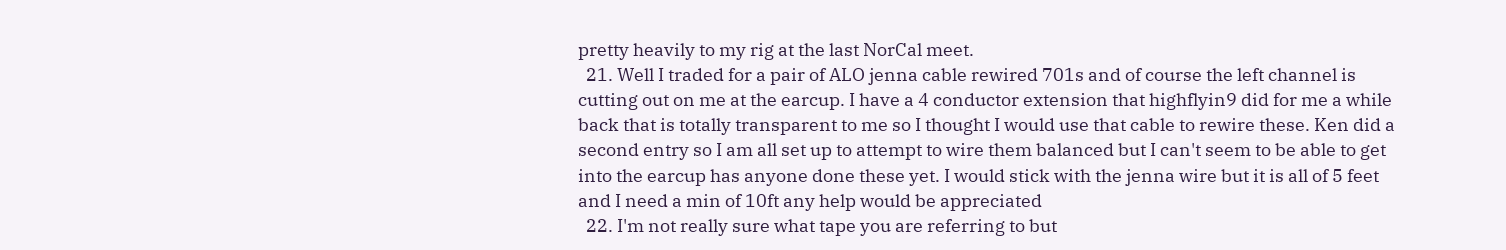pretty heavily to my rig at the last NorCal meet.
  21. Well I traded for a pair of ALO jenna cable rewired 701s and of course the left channel is cutting out on me at the earcup. I have a 4 conductor extension that highflyin9 did for me a while back that is totally transparent to me so I thought I would use that cable to rewire these. Ken did a second entry so I am all set up to attempt to wire them balanced but I can't seem to be able to get into the earcup has anyone done these yet. I would stick with the jenna wire but it is all of 5 feet and I need a min of 10ft any help would be appreciated
  22. I'm not really sure what tape you are referring to but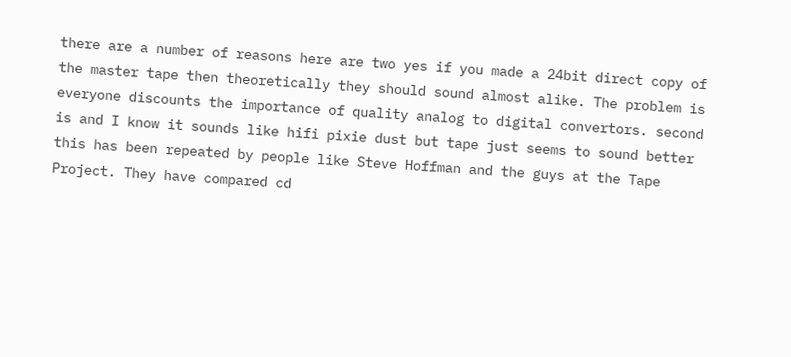there are a number of reasons here are two yes if you made a 24bit direct copy of the master tape then theoretically they should sound almost alike. The problem is everyone discounts the importance of quality analog to digital convertors. second is and I know it sounds like hifi pixie dust but tape just seems to sound better this has been repeated by people like Steve Hoffman and the guys at the Tape Project. They have compared cd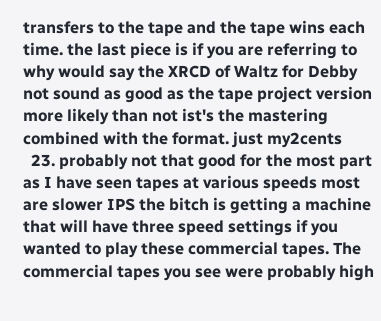transfers to the tape and the tape wins each time. the last piece is if you are referring to why would say the XRCD of Waltz for Debby not sound as good as the tape project version more likely than not ist's the mastering combined with the format. just my2cents
  23. probably not that good for the most part as I have seen tapes at various speeds most are slower IPS the bitch is getting a machine that will have three speed settings if you wanted to play these commercial tapes. The commercial tapes you see were probably high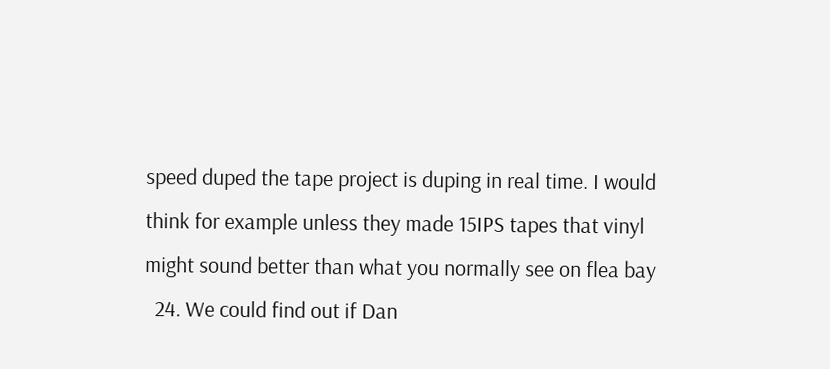speed duped the tape project is duping in real time. I would think for example unless they made 15IPS tapes that vinyl might sound better than what you normally see on flea bay
  24. We could find out if Dan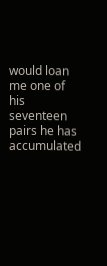would loan me one of his seventeen pairs he has accumulated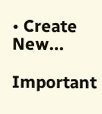• Create New...

Important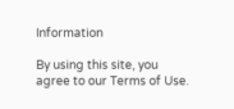Information

By using this site, you agree to our Terms of Use.